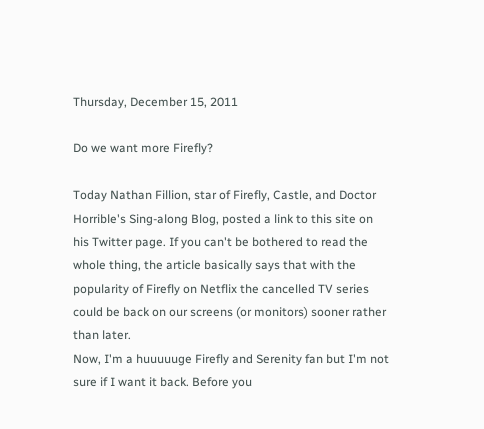Thursday, December 15, 2011

Do we want more Firefly?

Today Nathan Fillion, star of Firefly, Castle, and Doctor Horrible's Sing-along Blog, posted a link to this site on his Twitter page. If you can't be bothered to read the whole thing, the article basically says that with the popularity of Firefly on Netflix the cancelled TV series could be back on our screens (or monitors) sooner rather than later.
Now, I'm a huuuuuge Firefly and Serenity fan but I'm not sure if I want it back. Before you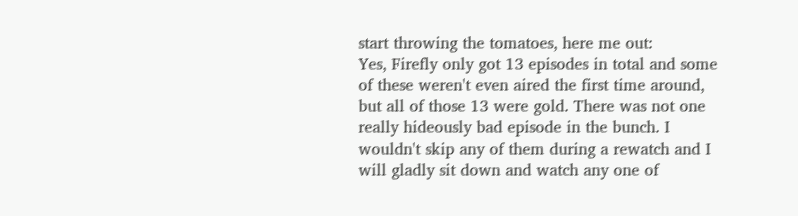start throwing the tomatoes, here me out:
Yes, Firefly only got 13 episodes in total and some of these weren't even aired the first time around, but all of those 13 were gold. There was not one really hideously bad episode in the bunch. I wouldn't skip any of them during a rewatch and I will gladly sit down and watch any one of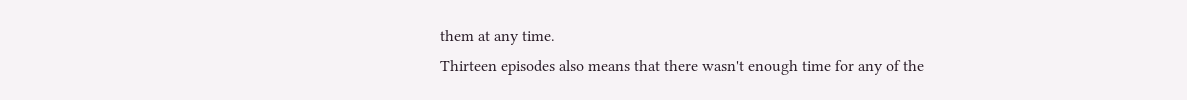them at any time.
Thirteen episodes also means that there wasn't enough time for any of the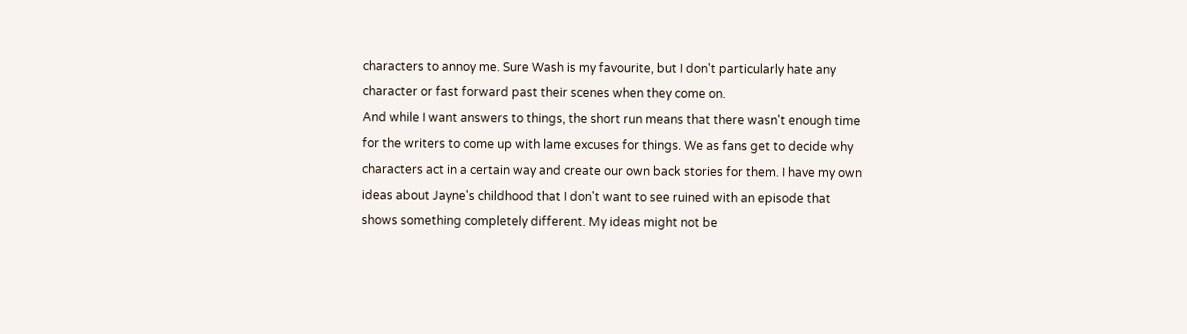characters to annoy me. Sure Wash is my favourite, but I don't particularly hate any character or fast forward past their scenes when they come on.
And while I want answers to things, the short run means that there wasn't enough time for the writers to come up with lame excuses for things. We as fans get to decide why characters act in a certain way and create our own back stories for them. I have my own ideas about Jayne's childhood that I don't want to see ruined with an episode that shows something completely different. My ideas might not be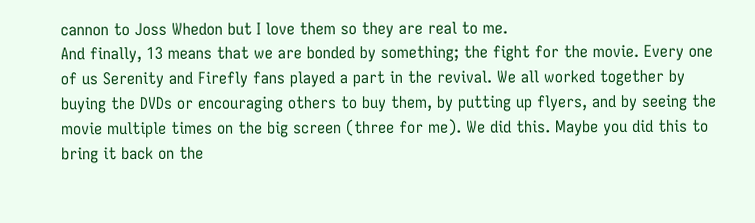cannon to Joss Whedon but I love them so they are real to me.
And finally, 13 means that we are bonded by something; the fight for the movie. Every one of us Serenity and Firefly fans played a part in the revival. We all worked together by buying the DVDs or encouraging others to buy them, by putting up flyers, and by seeing the movie multiple times on the big screen (three for me). We did this. Maybe you did this to bring it back on the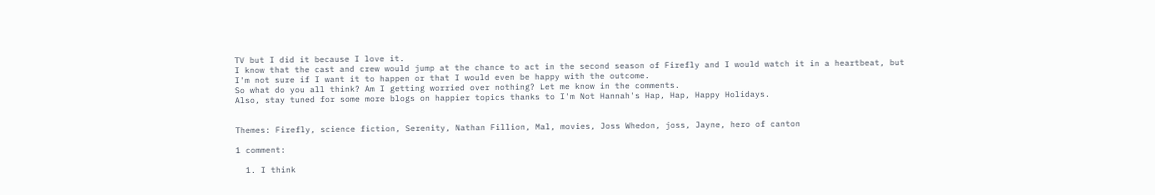TV but I did it because I love it.
I know that the cast and crew would jump at the chance to act in the second season of Firefly and I would watch it in a heartbeat, but I'm not sure if I want it to happen or that I would even be happy with the outcome.
So what do you all think? Am I getting worried over nothing? Let me know in the comments.
Also, stay tuned for some more blogs on happier topics thanks to I'm Not Hannah's Hap, Hap, Happy Holidays.


Themes: Firefly, science fiction, Serenity, Nathan Fillion, Mal, movies, Joss Whedon, joss, Jayne, hero of canton

1 comment:

  1. I think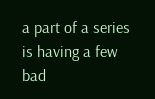a part of a series is having a few bad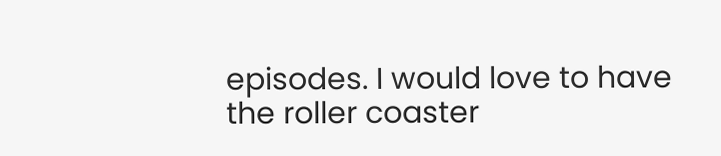episodes. I would love to have the roller coaster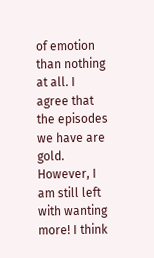of emotion than nothing at all. I agree that the episodes we have are gold. However, I am still left with wanting more! I think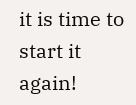it is time to start it again!